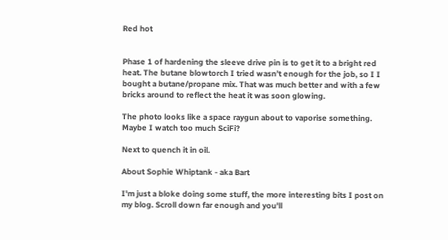Red hot


Phase 1 of hardening the sleeve drive pin is to get it to a bright red heat. The butane blowtorch I tried wasn’t enough for the job, so I I bought a butane/propane mix. That was much better and with a few bricks around to reflect the heat it was soon glowing.

The photo looks like a space raygun about to vaporise something. Maybe I watch too much SciFi?

Next to quench it in oil.

About Sophie Whiptank - aka Bart

I'm just a bloke doing some stuff, the more interesting bits I post on my blog. Scroll down far enough and you'll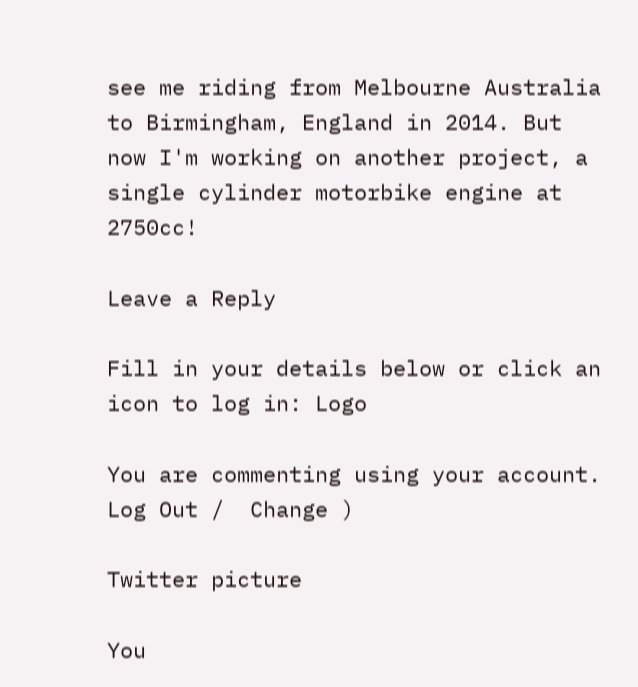see me riding from Melbourne Australia to Birmingham, England in 2014. But now I'm working on another project, a single cylinder motorbike engine at 2750cc!

Leave a Reply

Fill in your details below or click an icon to log in: Logo

You are commenting using your account. Log Out /  Change )

Twitter picture

You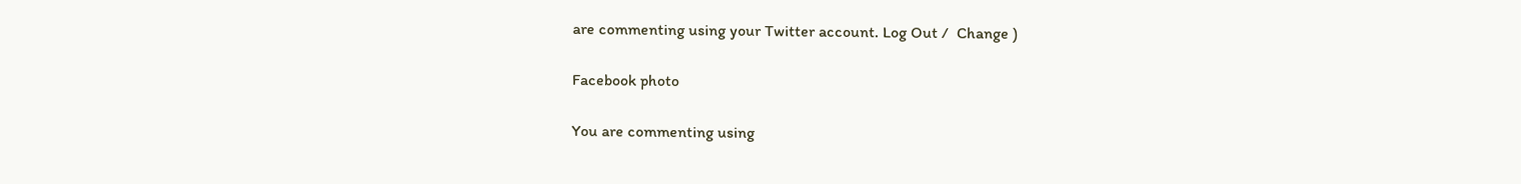are commenting using your Twitter account. Log Out /  Change )

Facebook photo

You are commenting using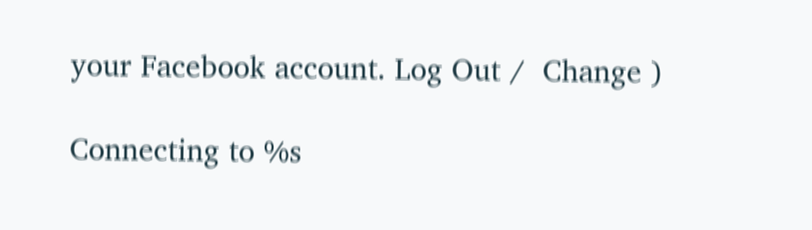your Facebook account. Log Out /  Change )

Connecting to %s